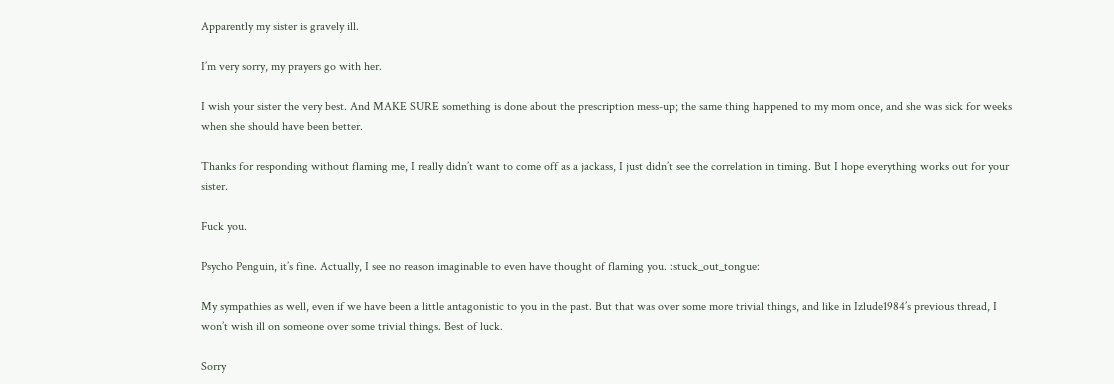Apparently my sister is gravely ill.

I’m very sorry, my prayers go with her.

I wish your sister the very best. And MAKE SURE something is done about the prescription mess-up; the same thing happened to my mom once, and she was sick for weeks when she should have been better.

Thanks for responding without flaming me, I really didn’t want to come off as a jackass, I just didn’t see the correlation in timing. But I hope everything works out for your sister.

Fuck you.

Psycho Penguin, it’s fine. Actually, I see no reason imaginable to even have thought of flaming you. :stuck_out_tongue:

My sympathies as well, even if we have been a little antagonistic to you in the past. But that was over some more trivial things, and like in Izlude1984’s previous thread, I won’t wish ill on someone over some trivial things. Best of luck.

Sorry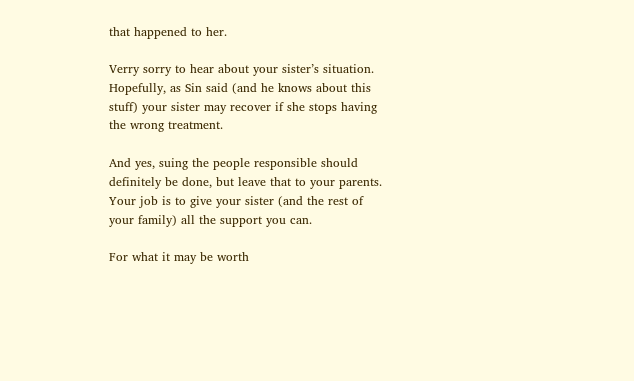that happened to her.

Verry sorry to hear about your sister’s situation. Hopefully, as Sin said (and he knows about this stuff) your sister may recover if she stops having the wrong treatment.

And yes, suing the people responsible should definitely be done, but leave that to your parents. Your job is to give your sister (and the rest of your family) all the support you can.

For what it may be worth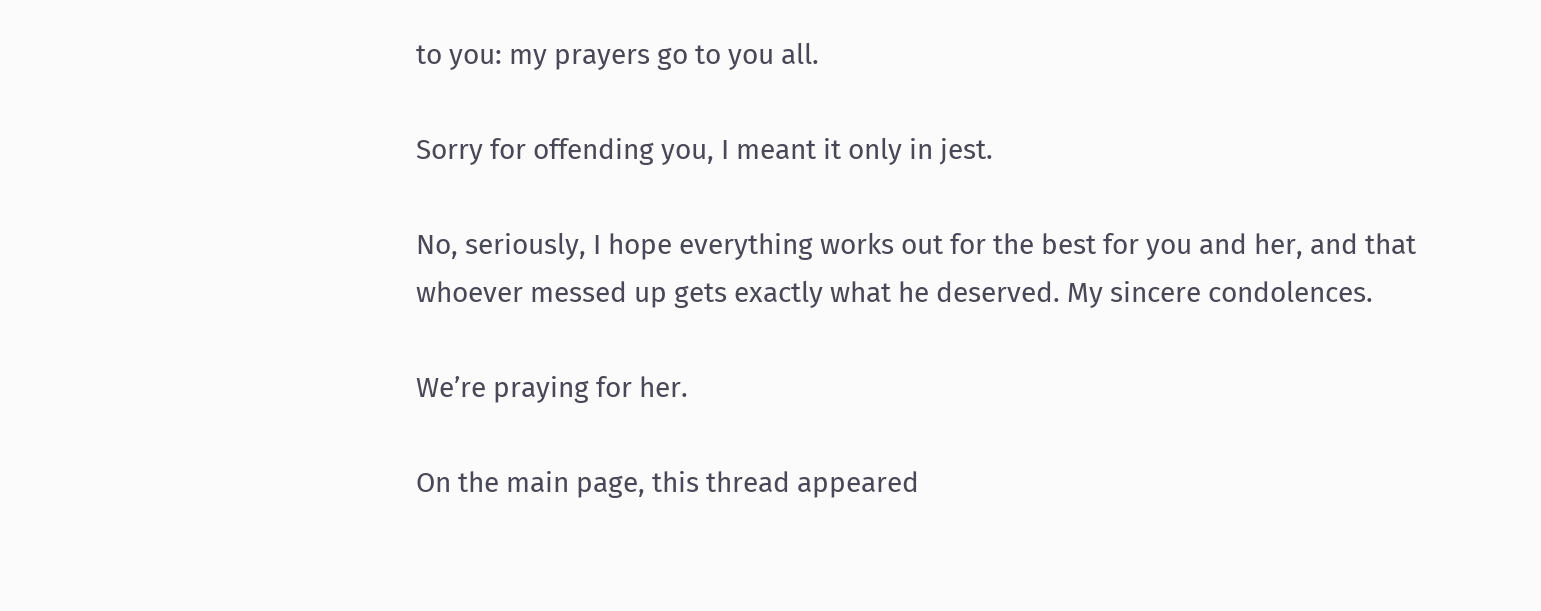to you: my prayers go to you all.

Sorry for offending you, I meant it only in jest.

No, seriously, I hope everything works out for the best for you and her, and that whoever messed up gets exactly what he deserved. My sincere condolences.

We’re praying for her.

On the main page, this thread appeared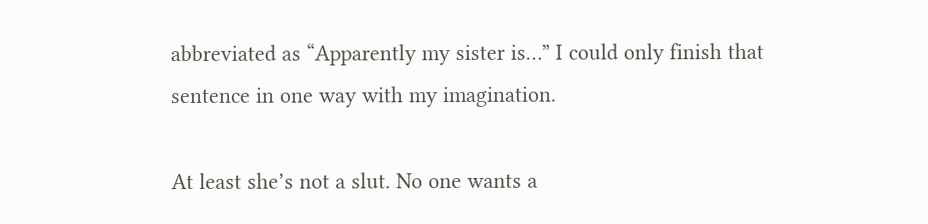abbreviated as “Apparently my sister is…” I could only finish that sentence in one way with my imagination.

At least she’s not a slut. No one wants a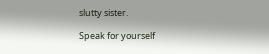slutty sister.

Speak for yourself